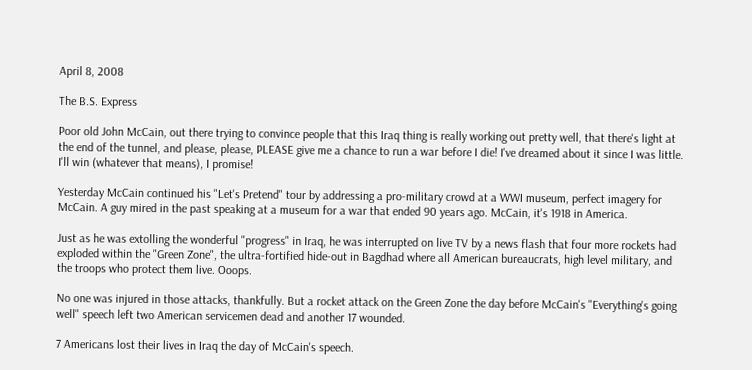April 8, 2008

The B.S. Express

Poor old John McCain, out there trying to convince people that this Iraq thing is really working out pretty well, that there's light at the end of the tunnel, and please, please, PLEASE give me a chance to run a war before I die! I've dreamed about it since I was little. I'll win (whatever that means), I promise!

Yesterday McCain continued his "Let's Pretend" tour by addressing a pro-military crowd at a WWI museum, perfect imagery for McCain. A guy mired in the past speaking at a museum for a war that ended 90 years ago. McCain, it's 1918 in America.

Just as he was extolling the wonderful "progress" in Iraq, he was interrupted on live TV by a news flash that four more rockets had exploded within the "Green Zone", the ultra-fortified hide-out in Bagdhad where all American bureaucrats, high level military, and the troops who protect them live. Ooops.

No one was injured in those attacks, thankfully. But a rocket attack on the Green Zone the day before McCain's "Everything's going well" speech left two American servicemen dead and another 17 wounded.

7 Americans lost their lives in Iraq the day of McCain's speech.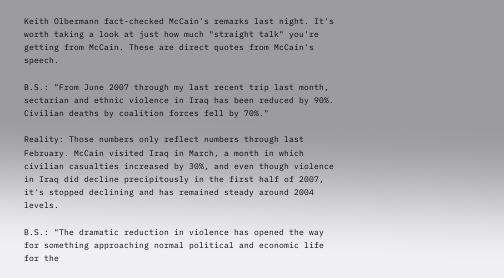Keith Olbermann fact-checked McCain's remarks last night. It's worth taking a look at just how much "straight talk" you're getting from McCain. These are direct quotes from McCain's speech.

B.S.: "From June 2007 through my last recent trip last month, sectarian and ethnic violence in Iraq has been reduced by 90%. Civilian deaths by coalition forces fell by 70%."

Reality: Those numbers only reflect numbers through last February. McCain visited Iraq in March, a month in which civilian casualties increased by 30%, and even though violence in Iraq did decline precipitously in the first half of 2007, it's stopped declining and has remained steady around 2004 levels.

B.S.: "The dramatic reduction in violence has opened the way for something approaching normal political and economic life for the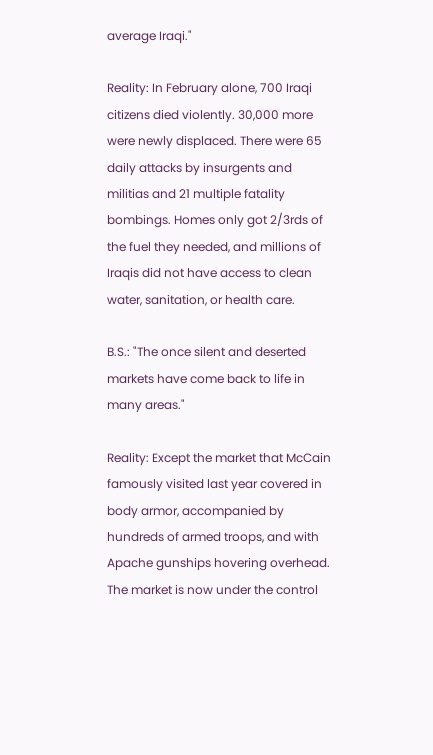average Iraqi."

Reality: In February alone, 700 Iraqi citizens died violently. 30,000 more were newly displaced. There were 65 daily attacks by insurgents and militias and 21 multiple fatality bombings. Homes only got 2/3rds of the fuel they needed, and millions of Iraqis did not have access to clean water, sanitation, or health care.

B.S.: "The once silent and deserted markets have come back to life in many areas."

Reality: Except the market that McCain famously visited last year covered in body armor, accompanied by hundreds of armed troops, and with Apache gunships hovering overhead. The market is now under the control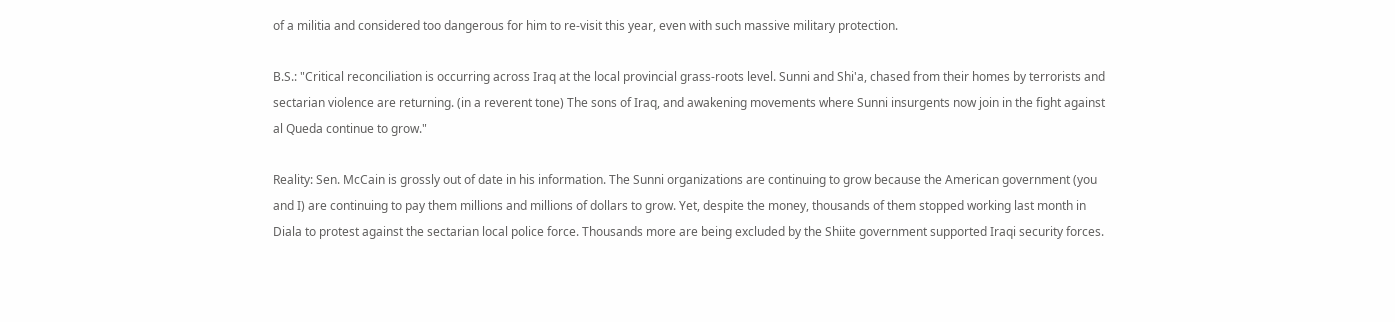of a militia and considered too dangerous for him to re-visit this year, even with such massive military protection.

B.S.: "Critical reconciliation is occurring across Iraq at the local provincial grass-roots level. Sunni and Shi'a, chased from their homes by terrorists and sectarian violence are returning. (in a reverent tone) The sons of Iraq, and awakening movements where Sunni insurgents now join in the fight against al Queda continue to grow."

Reality: Sen. McCain is grossly out of date in his information. The Sunni organizations are continuing to grow because the American government (you and I) are continuing to pay them millions and millions of dollars to grow. Yet, despite the money, thousands of them stopped working last month in Diala to protest against the sectarian local police force. Thousands more are being excluded by the Shiite government supported Iraqi security forces.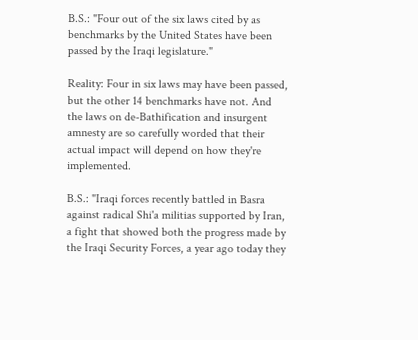B.S.: "Four out of the six laws cited by as benchmarks by the United States have been passed by the Iraqi legislature."

Reality: Four in six laws may have been passed, but the other 14 benchmarks have not. And the laws on de-Bathification and insurgent amnesty are so carefully worded that their actual impact will depend on how they're implemented.

B.S.: "Iraqi forces recently battled in Basra against radical Shi'a militias supported by Iran, a fight that showed both the progress made by the Iraqi Security Forces, a year ago today they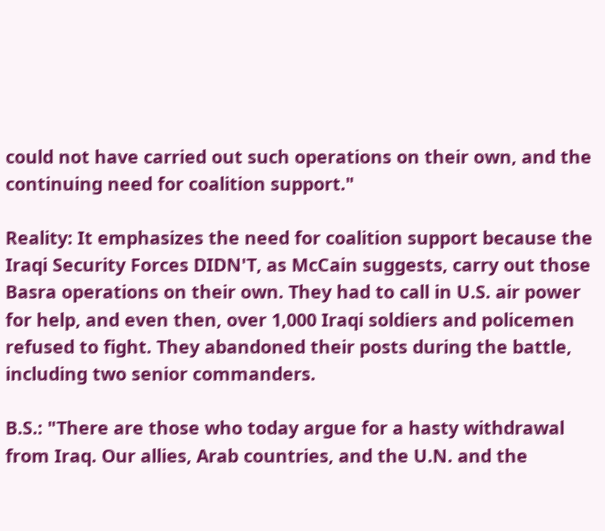could not have carried out such operations on their own, and the continuing need for coalition support."

Reality: It emphasizes the need for coalition support because the Iraqi Security Forces DIDN'T, as McCain suggests, carry out those Basra operations on their own. They had to call in U.S. air power for help, and even then, over 1,000 Iraqi soldiers and policemen refused to fight. They abandoned their posts during the battle, including two senior commanders.

B.S.: "There are those who today argue for a hasty withdrawal from Iraq. Our allies, Arab countries, and the U.N. and the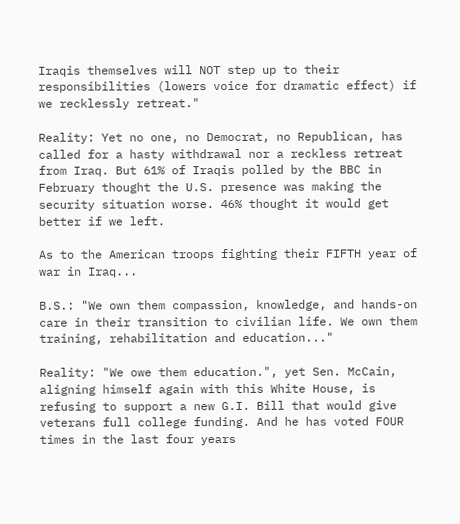Iraqis themselves will NOT step up to their responsibilities (lowers voice for dramatic effect) if we recklessly retreat."

Reality: Yet no one, no Democrat, no Republican, has called for a hasty withdrawal nor a reckless retreat from Iraq. But 61% of Iraqis polled by the BBC in February thought the U.S. presence was making the security situation worse. 46% thought it would get better if we left.

As to the American troops fighting their FIFTH year of war in Iraq...

B.S.: "We own them compassion, knowledge, and hands-on care in their transition to civilian life. We own them training, rehabilitation and education..."

Reality: "We owe them education.", yet Sen. McCain, aligning himself again with this White House, is refusing to support a new G.I. Bill that would give veterans full college funding. And he has voted FOUR times in the last four years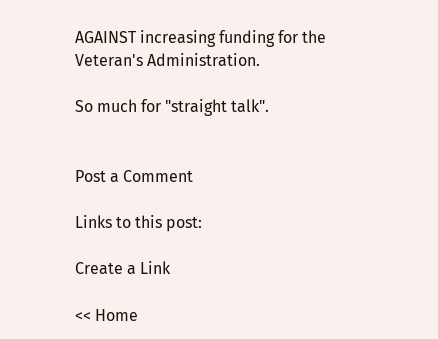AGAINST increasing funding for the Veteran's Administration.

So much for "straight talk".


Post a Comment

Links to this post:

Create a Link

<< Home